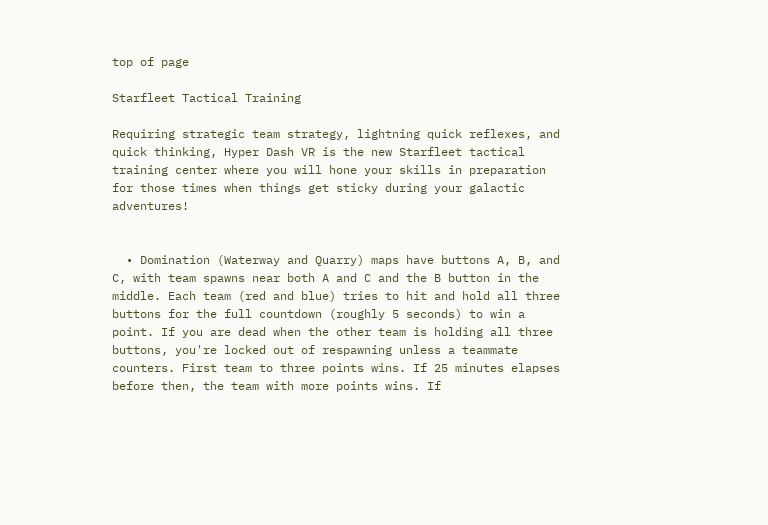top of page

Starfleet Tactical Training

Requiring strategic team strategy, lightning quick reflexes, and quick thinking, Hyper Dash VR is the new Starfleet tactical training center where you will hone your skills in preparation for those times when things get sticky during your galactic adventures!


  • Domination (Waterway and Quarry) maps have buttons A, B, and C, with team spawns near both A and C and the B button in the middle. Each team (red and blue) tries to hit and hold all three buttons for the full countdown (roughly 5 seconds) to win a point. If you are dead when the other team is holding all three buttons, you're locked out of respawning unless a teammate counters. First team to three points wins. If 25 minutes elapses before then, the team with more points wins. If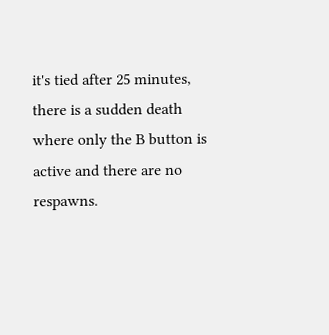it's tied after 25 minutes, there is a sudden death where only the B button is active and there are no respawns.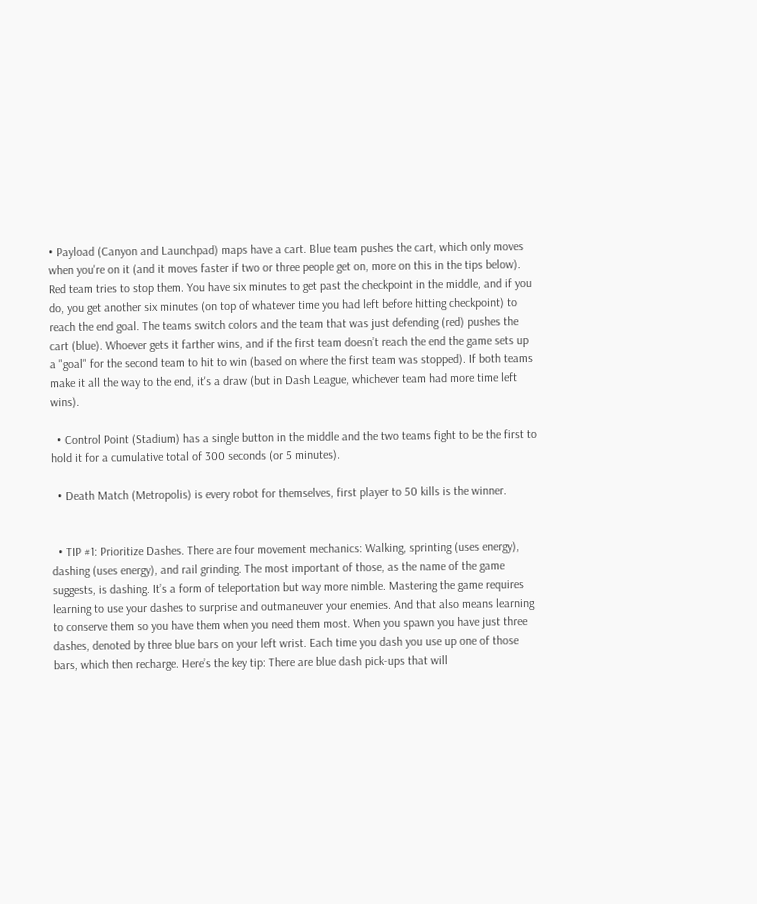• Payload (Canyon and Launchpad) maps have a cart. Blue team pushes the cart, which only moves when you're on it (and it moves faster if two or three people get on, more on this in the tips below). Red team tries to stop them. You have six minutes to get past the checkpoint in the middle, and if you do, you get another six minutes (on top of whatever time you had left before hitting checkpoint) to reach the end goal. The teams switch colors and the team that was just defending (red) pushes the cart (blue). Whoever gets it farther wins, and if the first team doesn’t reach the end the game sets up a "goal" for the second team to hit to win (based on where the first team was stopped). If both teams make it all the way to the end, it's a draw (but in Dash League, whichever team had more time left wins).

  • Control Point (Stadium) has a single button in the middle and the two teams fight to be the first to hold it for a cumulative total of 300 seconds (or 5 minutes).

  • Death Match (Metropolis) is every robot for themselves, first player to 50 kills is the winner.


  • TIP #1: Prioritize Dashes. There are four movement mechanics: Walking, sprinting (uses energy), dashing (uses energy), and rail grinding. The most important of those, as the name of the game suggests, is dashing. It’s a form of teleportation but way more nimble. Mastering the game requires learning to use your dashes to surprise and outmaneuver your enemies. And that also means learning to conserve them so you have them when you need them most. When you spawn you have just three dashes, denoted by three blue bars on your left wrist. Each time you dash you use up one of those bars, which then recharge. Here’s the key tip: There are blue dash pick-ups that will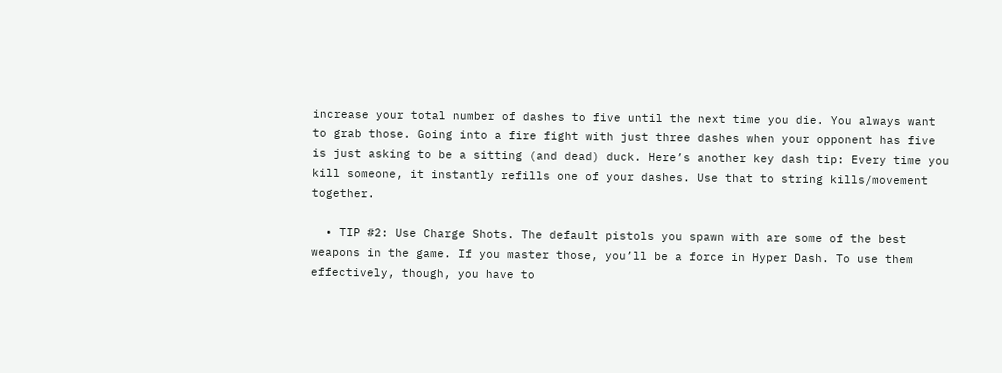increase your total number of dashes to five until the next time you die. You always want to grab those. Going into a fire fight with just three dashes when your opponent has five is just asking to be a sitting (and dead) duck. Here’s another key dash tip: Every time you kill someone, it instantly refills one of your dashes. Use that to string kills/movement together.

  • TIP #2: Use Charge Shots. The default pistols you spawn with are some of the best weapons in the game. If you master those, you’ll be a force in Hyper Dash. To use them effectively, though, you have to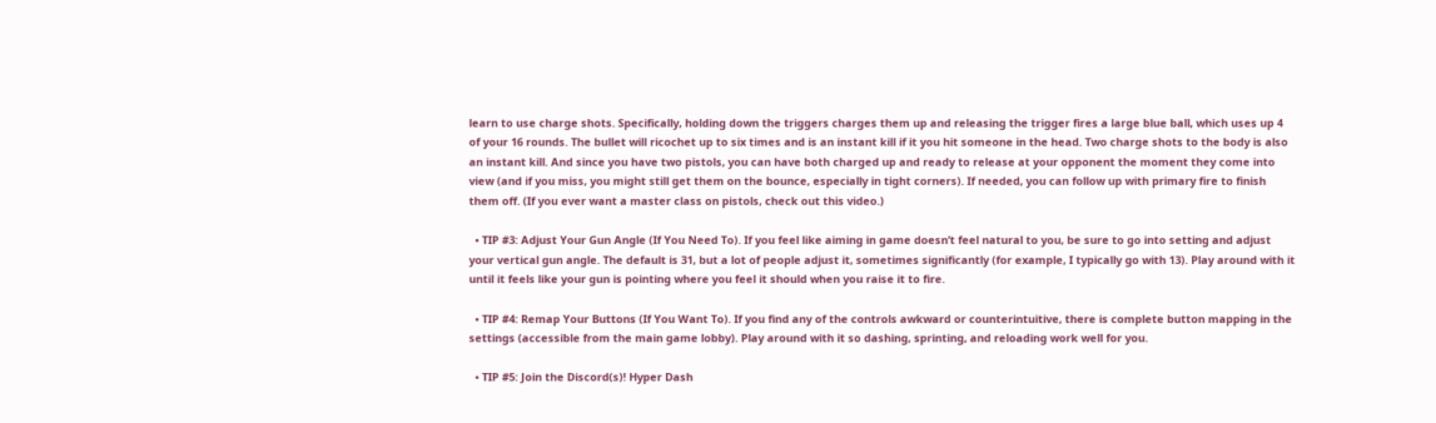learn to use charge shots. Specifically, holding down the triggers charges them up and releasing the trigger fires a large blue ball, which uses up 4 of your 16 rounds. The bullet will ricochet up to six times and is an instant kill if it you hit someone in the head. Two charge shots to the body is also an instant kill. And since you have two pistols, you can have both charged up and ready to release at your opponent the moment they come into view (and if you miss, you might still get them on the bounce, especially in tight corners). If needed, you can follow up with primary fire to finish them off. (If you ever want a master class on pistols, check out this video.)

  • TIP #3: Adjust Your Gun Angle (If You Need To). If you feel like aiming in game doesn’t feel natural to you, be sure to go into setting and adjust your vertical gun angle. The default is 31, but a lot of people adjust it, sometimes significantly (for example, I typically go with 13). Play around with it until it feels like your gun is pointing where you feel it should when you raise it to fire.

  • TIP #4: Remap Your Buttons (If You Want To). If you find any of the controls awkward or counterintuitive, there is complete button mapping in the settings (accessible from the main game lobby). Play around with it so dashing, sprinting, and reloading work well for you.

  • TIP #5: Join the Discord(s)! Hyper Dash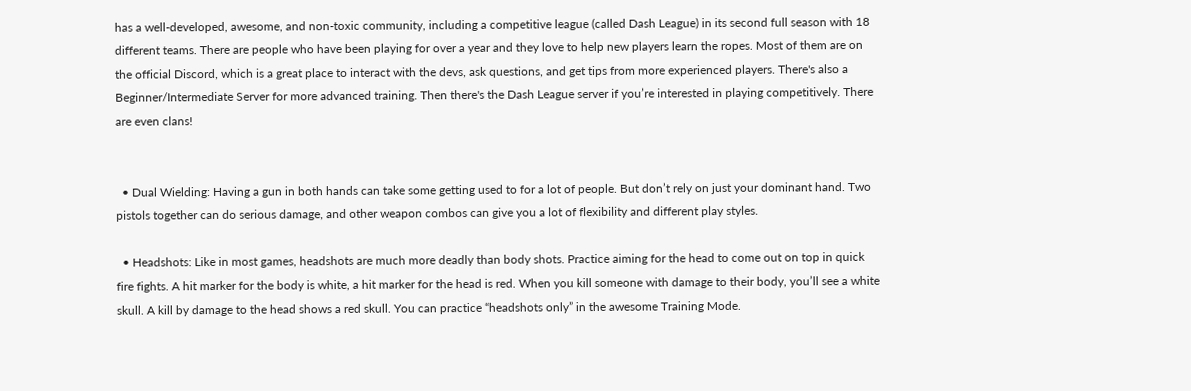has a well-developed, awesome, and non-toxic community, including a competitive league (called Dash League) in its second full season with 18 different teams. There are people who have been playing for over a year and they love to help new players learn the ropes. Most of them are on the official Discord, which is a great place to interact with the devs, ask questions, and get tips from more experienced players. There's also a Beginner/Intermediate Server for more advanced training. Then there's the Dash League server if you’re interested in playing competitively. There are even clans!


  • Dual Wielding: Having a gun in both hands can take some getting used to for a lot of people. But don’t rely on just your dominant hand. Two pistols together can do serious damage, and other weapon combos can give you a lot of flexibility and different play styles.

  • Headshots: Like in most games, headshots are much more deadly than body shots. Practice aiming for the head to come out on top in quick fire fights. A hit marker for the body is white, a hit marker for the head is red. When you kill someone with damage to their body, you’ll see a white skull. A kill by damage to the head shows a red skull. You can practice “headshots only” in the awesome Training Mode.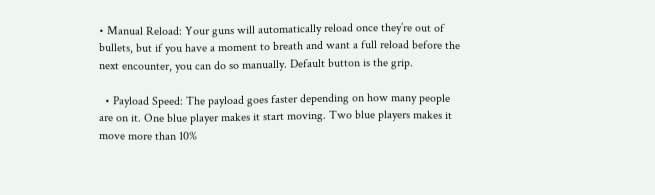• Manual Reload: Your guns will automatically reload once they’re out of bullets, but if you have a moment to breath and want a full reload before the next encounter, you can do so manually. Default button is the grip.

  • Payload Speed: The payload goes faster depending on how many people are on it. One blue player makes it start moving. Two blue players makes it move more than 10%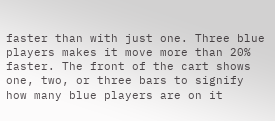faster than with just one. Three blue players makes it move more than 20% faster. The front of the cart shows one, two, or three bars to signify how many blue players are on it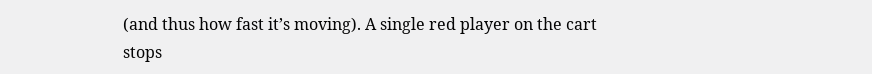(and thus how fast it’s moving). A single red player on the cart stops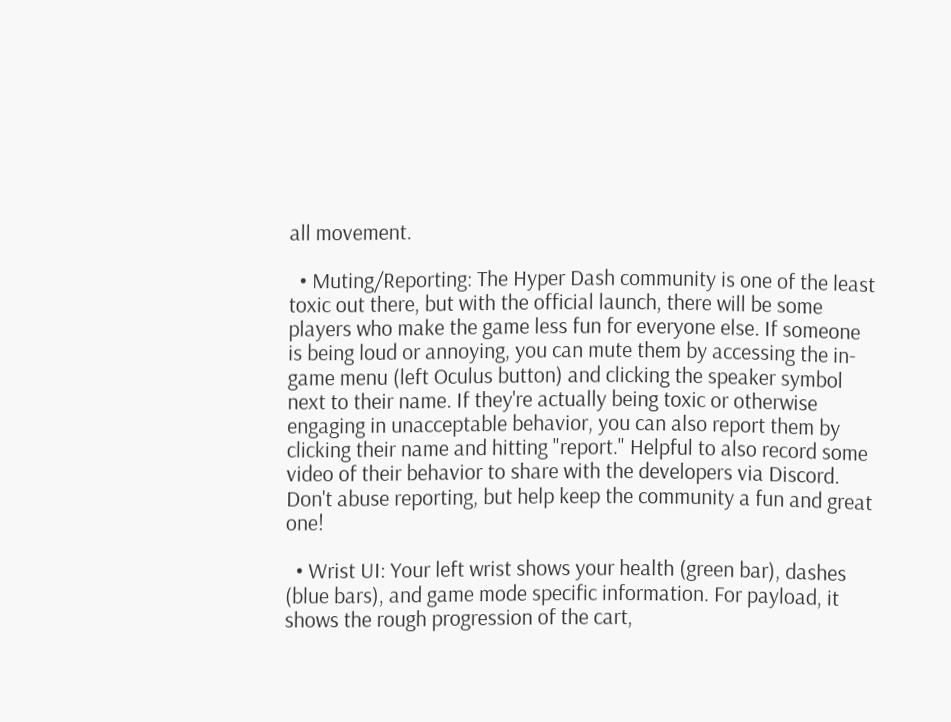all movement.

  • Muting/Reporting: The Hyper Dash community is one of the least toxic out there, but with the official launch, there will be some players who make the game less fun for everyone else. If someone is being loud or annoying, you can mute them by accessing the in-game menu (left Oculus button) and clicking the speaker symbol next to their name. If they're actually being toxic or otherwise engaging in unacceptable behavior, you can also report them by clicking their name and hitting "report." Helpful to also record some video of their behavior to share with the developers via Discord. Don't abuse reporting, but help keep the community a fun and great one!

  • Wrist UI: Your left wrist shows your health (green bar), dashes (blue bars), and game mode specific information. For payload, it shows the rough progression of the cart,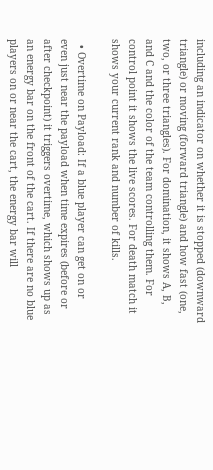including an indicator on whether it is stopped (downward triangle) or moving (forward triangle) and how fast (one, two, or three triangles). For domination, it shows A, B, and C and the color of the team controlling them. For control point it shows the live scores. For death match it shows your current rank and number of kills.

  • Overtime on Payload: If a blue player can get on or even just near the payload when time expires (before or after checkpoint) it triggers overtime, which shows up as an energy bar on the front of the cart. If there are no blue players on or near the cart, the energy bar will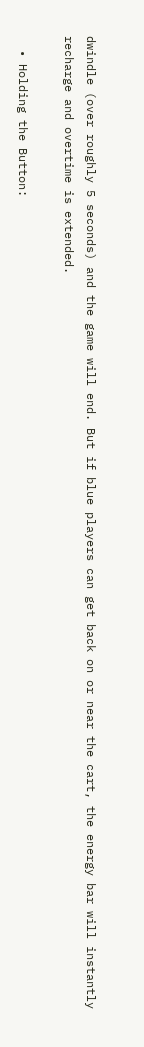dwindle (over roughly 5 seconds) and the game will end. But if blue players can get back on or near the cart, the energy bar will instantly recharge and overtime is extended.

  • Holding the Button: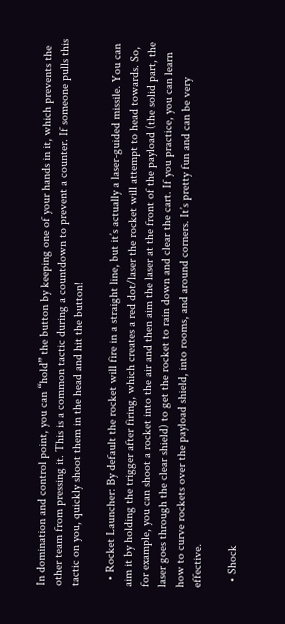In domination and control point, you can “hold” the button by keeping one of your hands in it, which prevents the other team from pressing it. This is a common tactic during a countdown to prevent a counter. If someone pulls this tactic on you, quickly shoot them in the head and hit the button!

  • Rocket Launcher: By default the rocket will fire in a straight line, but it’s actually a laser-guided missile. You can aim it by holding the trigger after firing, which creates a red dot/laser the rocket will attempt to head towards. So, for example, you can shoot a rocket into the air and then aim the laser at the front of the payload (the solid part, the laser goes through the clear shield) to get the rocket to rain down and clear the cart. If you practice, you can learn how to curve rockets over the payload shield, into rooms, and around corners. It’s pretty fun and can be very effective.

  • Shock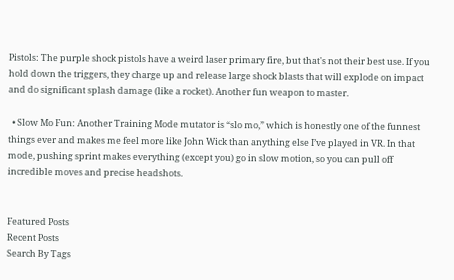Pistols: The purple shock pistols have a weird laser primary fire, but that's not their best use. If you hold down the triggers, they charge up and release large shock blasts that will explode on impact and do significant splash damage (like a rocket). Another fun weapon to master.

  • Slow Mo Fun: Another Training Mode mutator is “slo mo,” which is honestly one of the funnest things ever and makes me feel more like John Wick than anything else I’ve played in VR. In that mode, pushing sprint makes everything (except you) go in slow motion, so you can pull off incredible moves and precise headshots.


Featured Posts
Recent Posts
Search By Tags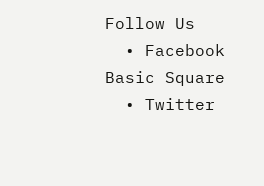Follow Us
  • Facebook Basic Square
  • Twitter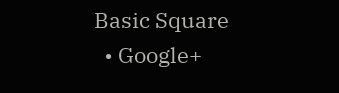Basic Square
  • Google+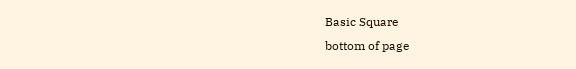Basic Square
bottom of page